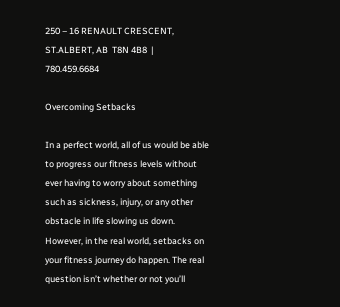250 – 16 RENAULT CRESCENT, ST.ALBERT, AB  T8N 4B8  |  780.459.6684

Overcoming Setbacks

In a perfect world, all of us would be able to progress our fitness levels without ever having to worry about something such as sickness, injury, or any other obstacle in life slowing us down. However, in the real world, setbacks on your fitness journey do happen. The real question isn’t whether or not you’ll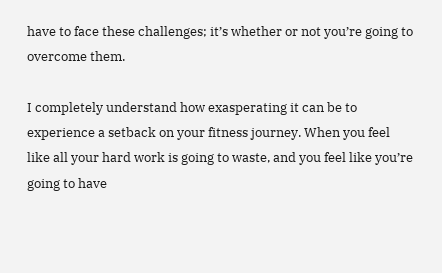have to face these challenges; it’s whether or not you’re going to overcome them.

I completely understand how exasperating it can be to experience a setback on your fitness journey. When you feel like all your hard work is going to waste, and you feel like you’re going to have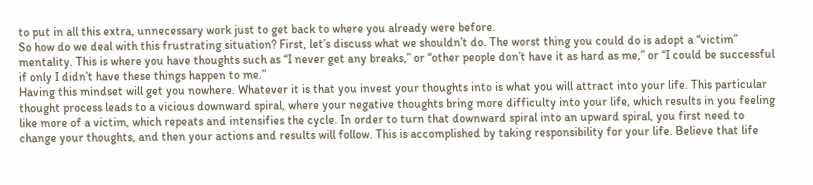to put in all this extra, unnecessary work just to get back to where you already were before.
So how do we deal with this frustrating situation? First, let’s discuss what we shouldn’t do. The worst thing you could do is adopt a “victim” mentality. This is where you have thoughts such as “I never get any breaks,” or “other people don’t have it as hard as me,” or “I could be successful if only I didn’t have these things happen to me.”
Having this mindset will get you nowhere. Whatever it is that you invest your thoughts into is what you will attract into your life. This particular thought process leads to a vicious downward spiral, where your negative thoughts bring more difficulty into your life, which results in you feeling like more of a victim, which repeats and intensifies the cycle. In order to turn that downward spiral into an upward spiral, you first need to change your thoughts, and then your actions and results will follow. This is accomplished by taking responsibility for your life. Believe that life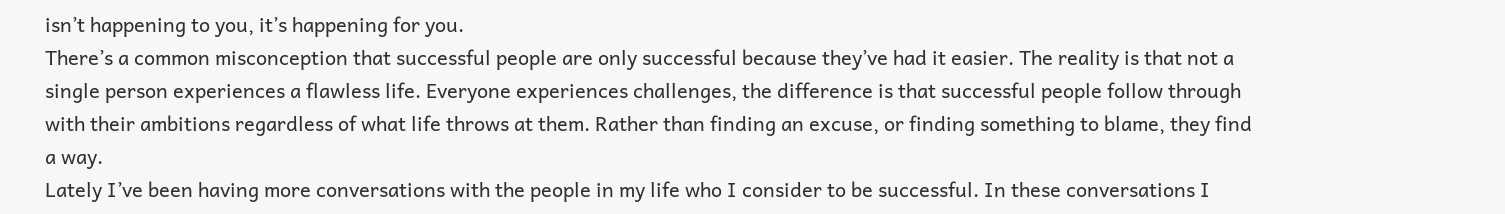isn’t happening to you, it’s happening for you.
There’s a common misconception that successful people are only successful because they’ve had it easier. The reality is that not a single person experiences a flawless life. Everyone experiences challenges, the difference is that successful people follow through with their ambitions regardless of what life throws at them. Rather than finding an excuse, or finding something to blame, they find a way.
Lately I’ve been having more conversations with the people in my life who I consider to be successful. In these conversations I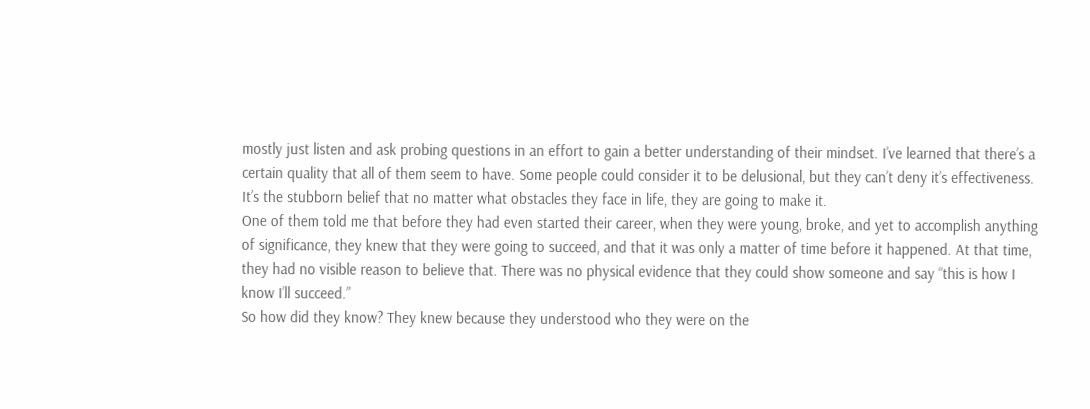mostly just listen and ask probing questions in an effort to gain a better understanding of their mindset. I’ve learned that there’s a certain quality that all of them seem to have. Some people could consider it to be delusional, but they can’t deny it’s effectiveness. It’s the stubborn belief that no matter what obstacles they face in life, they are going to make it.
One of them told me that before they had even started their career, when they were young, broke, and yet to accomplish anything of significance, they knew that they were going to succeed, and that it was only a matter of time before it happened. At that time, they had no visible reason to believe that. There was no physical evidence that they could show someone and say “this is how I know I’ll succeed.”
So how did they know? They knew because they understood who they were on the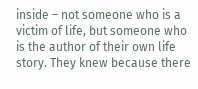inside – not someone who is a victim of life, but someone who is the author of their own life story. They knew because there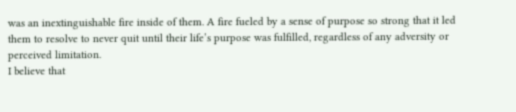was an inextinguishable fire inside of them. A fire fueled by a sense of purpose so strong that it led them to resolve to never quit until their life’s purpose was fulfilled, regardless of any adversity or perceived limitation.
I believe that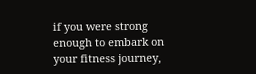if you were strong enough to embark on your fitness journey,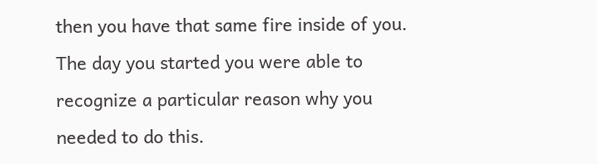then you have that same fire inside of you. The day you started you were able to recognize a particular reason why you needed to do this.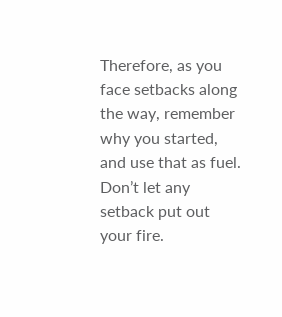Therefore, as you face setbacks along the way, remember why you started, and use that as fuel. Don’t let any setback put out your fire.